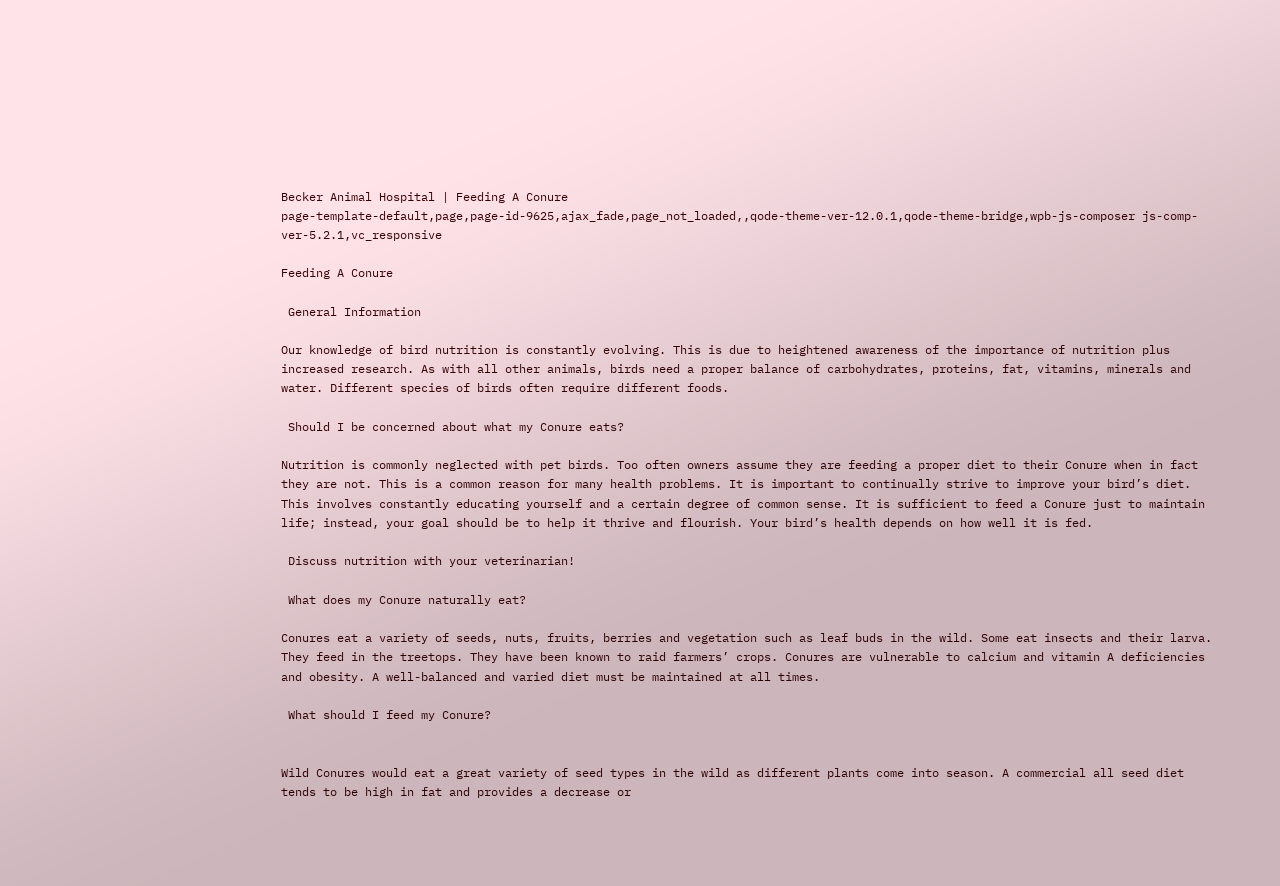Becker Animal Hospital | Feeding A Conure
page-template-default,page,page-id-9625,ajax_fade,page_not_loaded,,qode-theme-ver-12.0.1,qode-theme-bridge,wpb-js-composer js-comp-ver-5.2.1,vc_responsive

Feeding A Conure

 General Information

Our knowledge of bird nutrition is constantly evolving. This is due to heightened awareness of the importance of nutrition plus increased research. As with all other animals, birds need a proper balance of carbohydrates, proteins, fat, vitamins, minerals and water. Different species of birds often require different foods.

 Should I be concerned about what my Conure eats?

Nutrition is commonly neglected with pet birds. Too often owners assume they are feeding a proper diet to their Conure when in fact they are not. This is a common reason for many health problems. It is important to continually strive to improve your bird’s diet. This involves constantly educating yourself and a certain degree of common sense. It is sufficient to feed a Conure just to maintain life; instead, your goal should be to help it thrive and flourish. Your bird’s health depends on how well it is fed.

 Discuss nutrition with your veterinarian!

 What does my Conure naturally eat?

Conures eat a variety of seeds, nuts, fruits, berries and vegetation such as leaf buds in the wild. Some eat insects and their larva. They feed in the treetops. They have been known to raid farmers’ crops. Conures are vulnerable to calcium and vitamin A deficiencies and obesity. A well-balanced and varied diet must be maintained at all times.

 What should I feed my Conure?


Wild Conures would eat a great variety of seed types in the wild as different plants come into season. A commercial all seed diet tends to be high in fat and provides a decrease or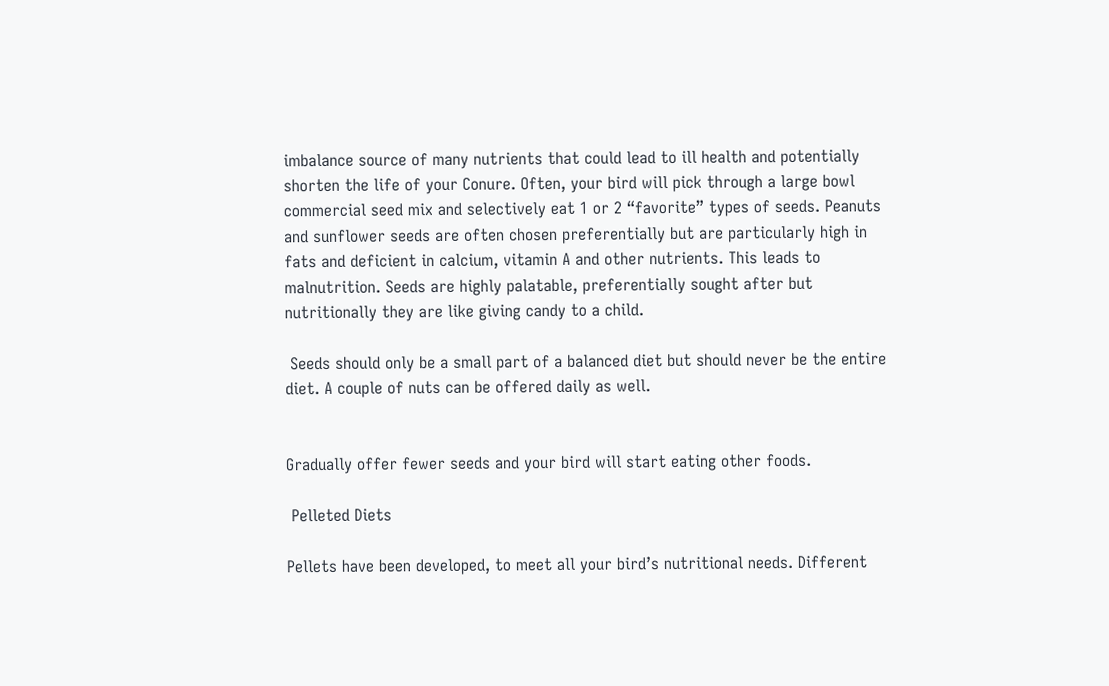imbalance source of many nutrients that could lead to ill health and potentially shorten the life of your Conure. Often, your bird will pick through a large bowl commercial seed mix and selectively eat 1 or 2 “favorite” types of seeds. Peanuts and sunflower seeds are often chosen preferentially but are particularly high in fats and deficient in calcium, vitamin A and other nutrients. This leads to malnutrition. Seeds are highly palatable, preferentially sought after but nutritionally they are like giving candy to a child.

 Seeds should only be a small part of a balanced diet but should never be the entire diet. A couple of nuts can be offered daily as well.


Gradually offer fewer seeds and your bird will start eating other foods.

 Pelleted Diets

Pellets have been developed, to meet all your bird’s nutritional needs. Different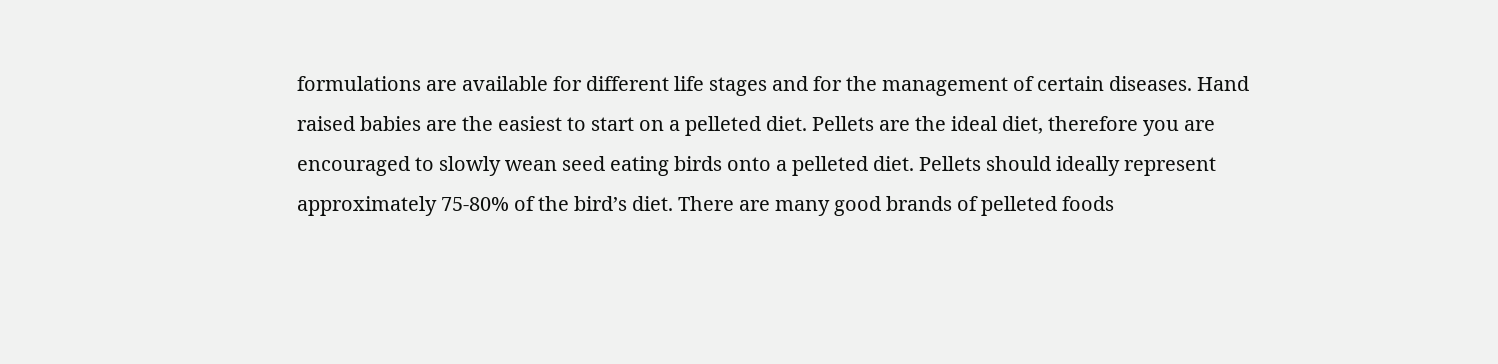formulations are available for different life stages and for the management of certain diseases. Hand raised babies are the easiest to start on a pelleted diet. Pellets are the ideal diet, therefore you are encouraged to slowly wean seed eating birds onto a pelleted diet. Pellets should ideally represent approximately 75-80% of the bird’s diet. There are many good brands of pelleted foods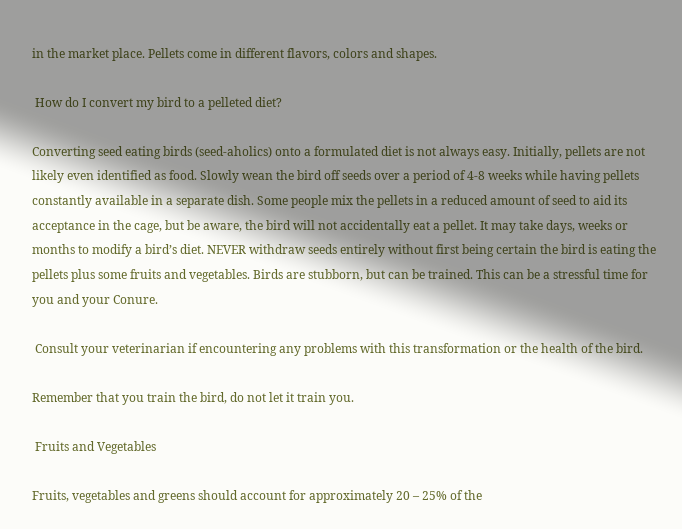in the market place. Pellets come in different flavors, colors and shapes.

 How do I convert my bird to a pelleted diet?

Converting seed eating birds (seed-aholics) onto a formulated diet is not always easy. Initially, pellets are not likely even identified as food. Slowly wean the bird off seeds over a period of 4-8 weeks while having pellets constantly available in a separate dish. Some people mix the pellets in a reduced amount of seed to aid its acceptance in the cage, but be aware, the bird will not accidentally eat a pellet. It may take days, weeks or months to modify a bird’s diet. NEVER withdraw seeds entirely without first being certain the bird is eating the pellets plus some fruits and vegetables. Birds are stubborn, but can be trained. This can be a stressful time for you and your Conure.

 Consult your veterinarian if encountering any problems with this transformation or the health of the bird.

Remember that you train the bird, do not let it train you.

 Fruits and Vegetables

Fruits, vegetables and greens should account for approximately 20 – 25% of the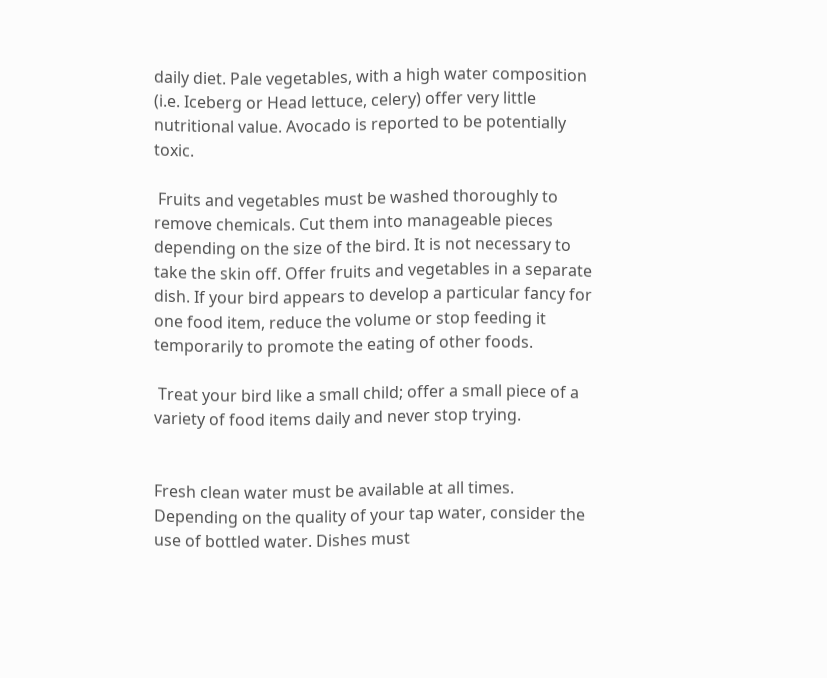daily diet. Pale vegetables, with a high water composition (i.e. Iceberg or Head lettuce, celery) offer very little nutritional value. Avocado is reported to be potentially toxic.

 Fruits and vegetables must be washed thoroughly to remove chemicals. Cut them into manageable pieces depending on the size of the bird. It is not necessary to take the skin off. Offer fruits and vegetables in a separate dish. If your bird appears to develop a particular fancy for one food item, reduce the volume or stop feeding it temporarily to promote the eating of other foods.

 Treat your bird like a small child; offer a small piece of a variety of food items daily and never stop trying.


Fresh clean water must be available at all times. Depending on the quality of your tap water, consider the use of bottled water. Dishes must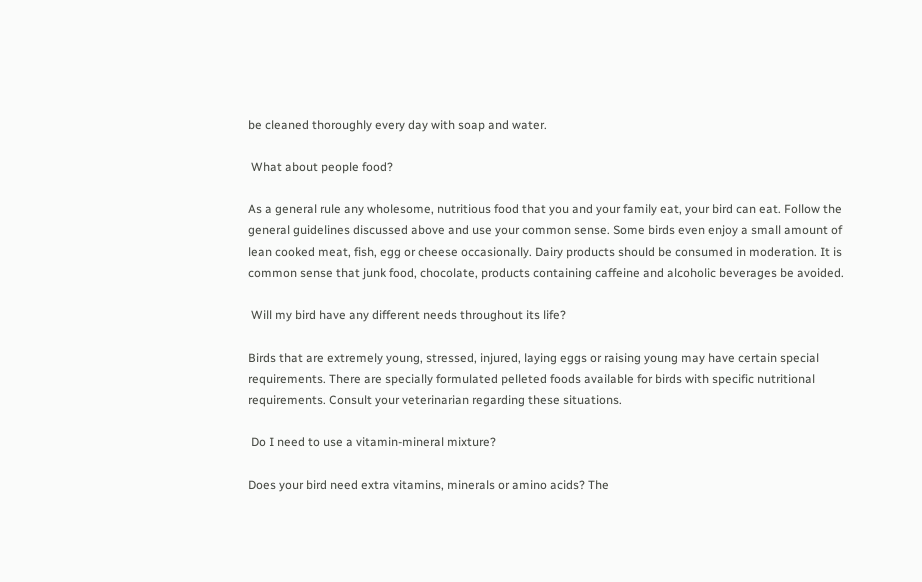be cleaned thoroughly every day with soap and water.

 What about people food?

As a general rule any wholesome, nutritious food that you and your family eat, your bird can eat. Follow the general guidelines discussed above and use your common sense. Some birds even enjoy a small amount of lean cooked meat, fish, egg or cheese occasionally. Dairy products should be consumed in moderation. It is common sense that junk food, chocolate, products containing caffeine and alcoholic beverages be avoided.

 Will my bird have any different needs throughout its life?

Birds that are extremely young, stressed, injured, laying eggs or raising young may have certain special requirements. There are specially formulated pelleted foods available for birds with specific nutritional requirements. Consult your veterinarian regarding these situations.

 Do I need to use a vitamin-mineral mixture?

Does your bird need extra vitamins, minerals or amino acids? The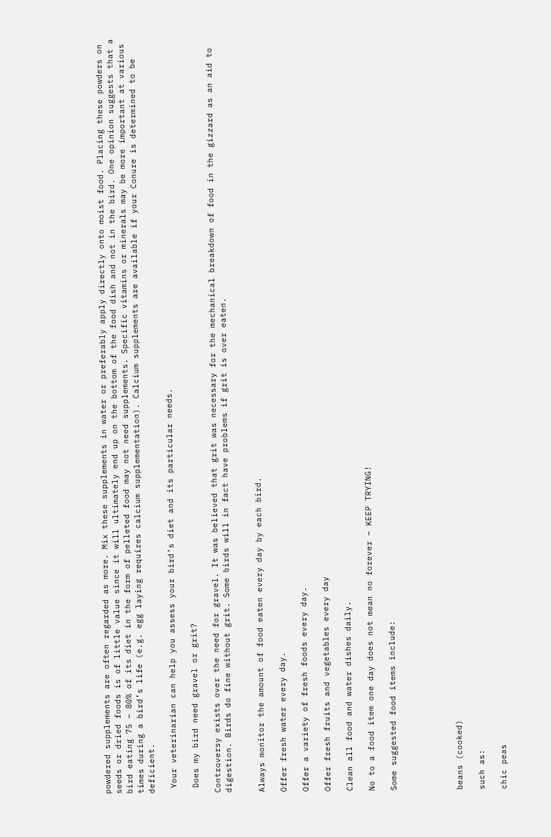powdered supplements are often regarded as more. Mix these supplements in water or preferably apply directly onto moist food. Placing these powders on seeds or dried foods is of little value since it will ultimately end up on the bottom of the food dish and not in the bird. One opinion suggests that a bird eating 75 – 80% of its diet in the form of pelleted food may not need supplements. Specific vitamins or minerals may be more important at various times during a bird’s life (e.g. egg laying requires calcium supplementation). Calcium supplements are available if your Conure is determined to be deficient.

 Your veterinarian can help you assess your bird’s diet and its particular needs.

 Does my bird need gravel or grit?

Controversy exists over the need for gravel. It was believed that grit was necessary for the mechanical breakdown of food in the gizzard as an aid to digestion. Birds do fine without grit. Some birds will in fact have problems if grit is over eaten.


Always monitor the amount of food eaten every day by each bird.

Offer fresh water every day.

Offer a variety of fresh foods every day.

Offer fresh fruits and vegetables every day

Clean all food and water dishes daily.

No to a food item one day does not mean no forever – KEEP TRYING!

Some suggested food items include:





beans (cooked)

such as:

chic peas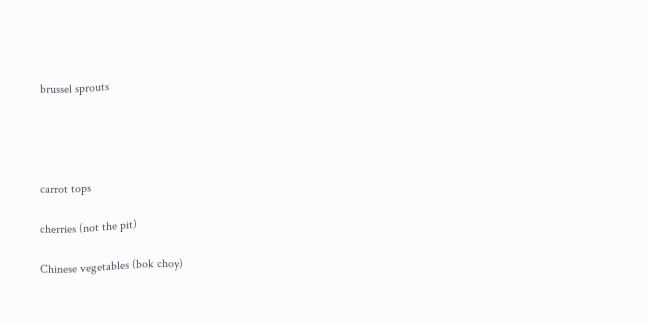brussel sprouts




carrot tops

cherries (not the pit)

Chinese vegetables (bok choy)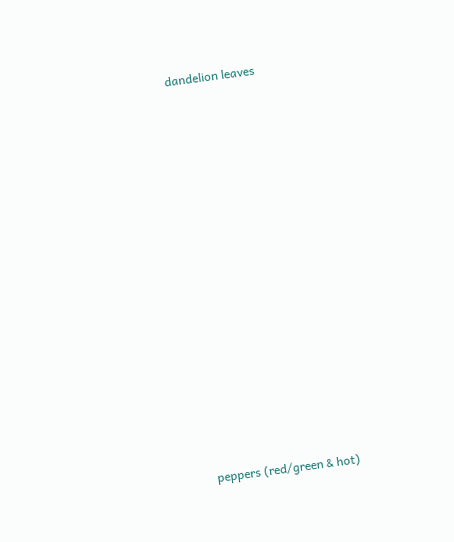dandelion leaves

















peppers (red/green & hot)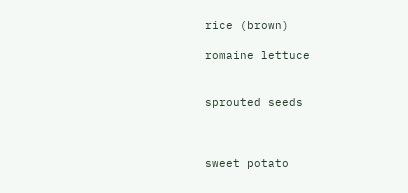rice (brown)

romaine lettuce


sprouted seeds



sweet potato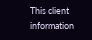This client information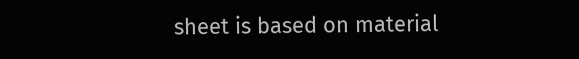sheet is based on material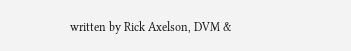written by Rick Axelson, DVM &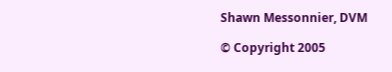Shawn Messonnier, DVM

© Copyright 2005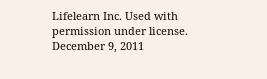Lifelearn Inc. Used with permission under license. December 9, 2011